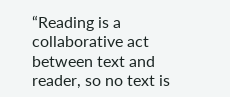“Reading is a collaborative act between text and reader, so no text is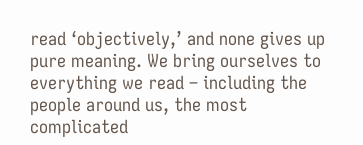read ‘objectively,’ and none gives up pure meaning. We bring ourselves to everything we read – including the people around us, the most complicated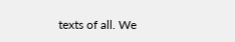texts of all. We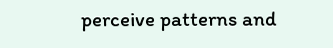perceive patterns and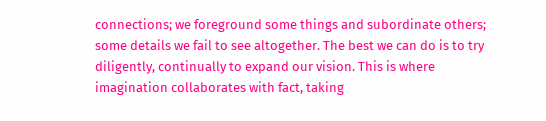connections; we foreground some things and subordinate others; some details we fail to see altogether. The best we can do is to try diligently, continually to expand our vision. This is where imagination collaborates with fact, taking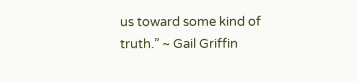us toward some kind of truth.” ~ Gail Griffin